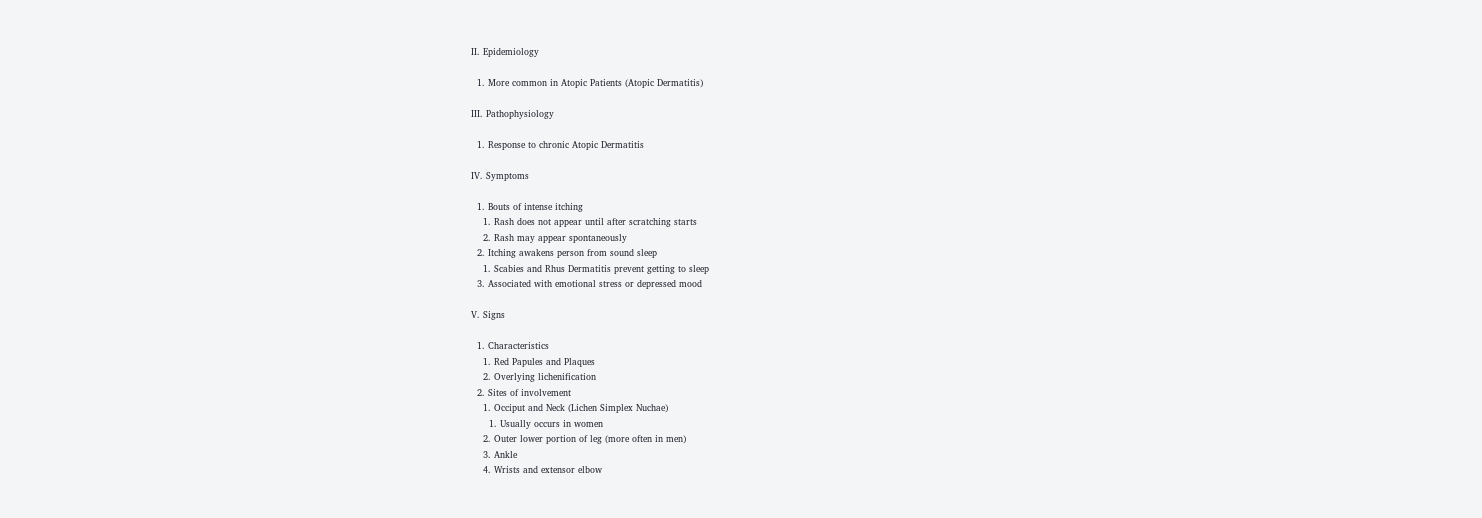II. Epidemiology

  1. More common in Atopic Patients (Atopic Dermatitis)

III. Pathophysiology

  1. Response to chronic Atopic Dermatitis

IV. Symptoms

  1. Bouts of intense itching
    1. Rash does not appear until after scratching starts
    2. Rash may appear spontaneously
  2. Itching awakens person from sound sleep
    1. Scabies and Rhus Dermatitis prevent getting to sleep
  3. Associated with emotional stress or depressed mood

V. Signs

  1. Characteristics
    1. Red Papules and Plaques
    2. Overlying lichenification
  2. Sites of involvement
    1. Occiput and Neck (Lichen Simplex Nuchae)
      1. Usually occurs in women
    2. Outer lower portion of leg (more often in men)
    3. Ankle
    4. Wrists and extensor elbow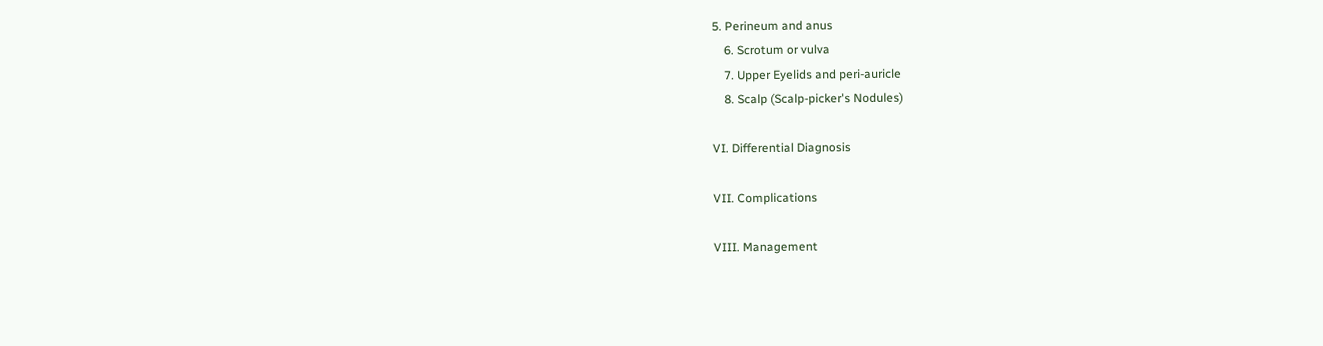5. Perineum and anus
    6. Scrotum or vulva
    7. Upper Eyelids and peri-auricle
    8. Scalp (Scalp-picker's Nodules)

VI. Differential Diagnosis

VII. Complications

VIII. Management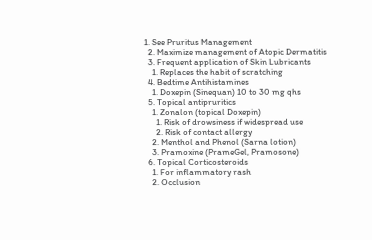1. See Pruritus Management
  2. Maximize management of Atopic Dermatitis
  3. Frequent application of Skin Lubricants
    1. Replaces the habit of scratching
  4. Bedtime Antihistamines
    1. Doxepin (Sinequan) 10 to 30 mg qhs
  5. Topical antipruritics
    1. Zonalon (topical Doxepin)
      1. Risk of drowsiness if widespread use
      2. Risk of contact allergy
    2. Menthol and Phenol (Sarna lotion)
    3. Pramoxine (PrameGel, Pramosone)
  6. Topical Corticosteroids
    1. For inflammatory rash
    2. Occlusion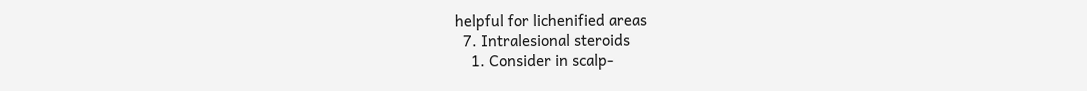helpful for lichenified areas
  7. Intralesional steroids
    1. Consider in scalp-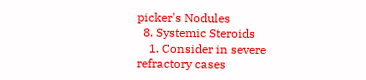picker's Nodules
  8. Systemic Steroids
    1. Consider in severe refractory cases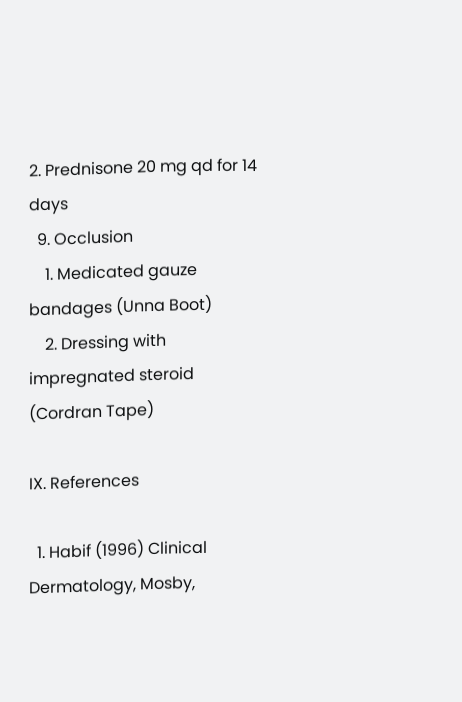2. Prednisone 20 mg qd for 14 days
  9. Occlusion
    1. Medicated gauze bandages (Unna Boot)
    2. Dressing with impregnated steroid (Cordran Tape)

IX. References

  1. Habif (1996) Clinical Dermatology, Mosby,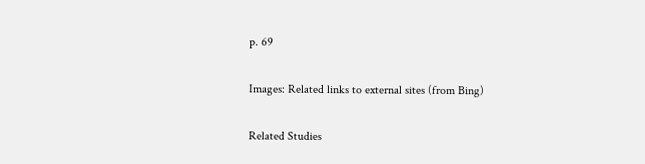p. 69

Images: Related links to external sites (from Bing)

Related Studies